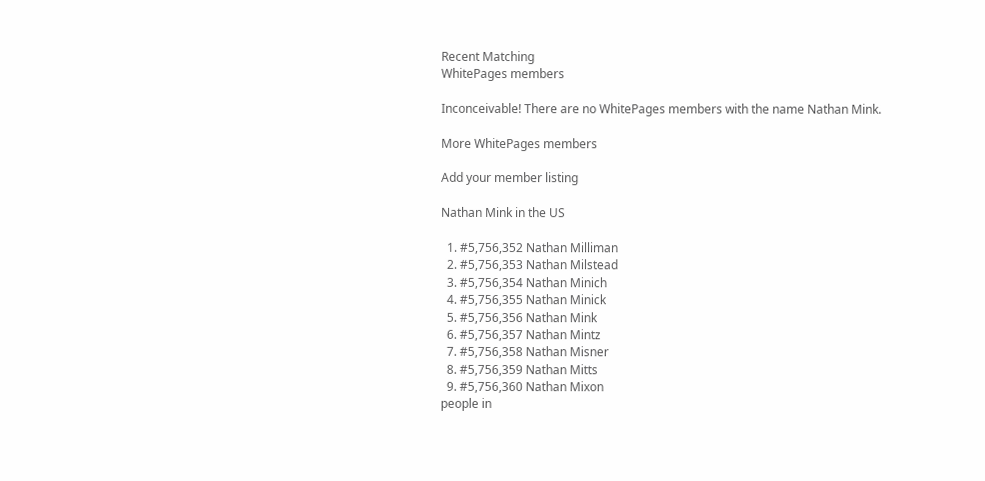Recent Matching
WhitePages members

Inconceivable! There are no WhitePages members with the name Nathan Mink.

More WhitePages members

Add your member listing

Nathan Mink in the US

  1. #5,756,352 Nathan Milliman
  2. #5,756,353 Nathan Milstead
  3. #5,756,354 Nathan Minich
  4. #5,756,355 Nathan Minick
  5. #5,756,356 Nathan Mink
  6. #5,756,357 Nathan Mintz
  7. #5,756,358 Nathan Misner
  8. #5,756,359 Nathan Mitts
  9. #5,756,360 Nathan Mixon
people in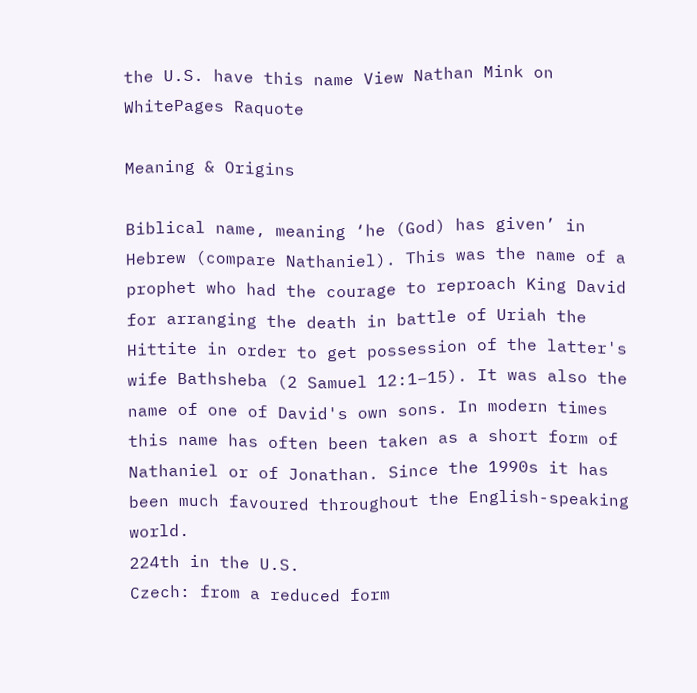the U.S. have this name View Nathan Mink on WhitePages Raquote

Meaning & Origins

Biblical name, meaning ‘he (God) has given’ in Hebrew (compare Nathaniel). This was the name of a prophet who had the courage to reproach King David for arranging the death in battle of Uriah the Hittite in order to get possession of the latter's wife Bathsheba (2 Samuel 12:1–15). It was also the name of one of David's own sons. In modern times this name has often been taken as a short form of Nathaniel or of Jonathan. Since the 1990s it has been much favoured throughout the English-speaking world.
224th in the U.S.
Czech: from a reduced form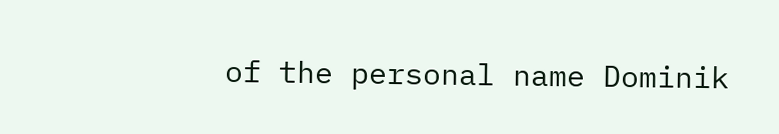of the personal name Dominik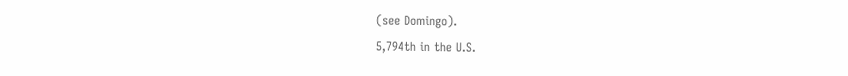(see Domingo).
5,794th in the U.S.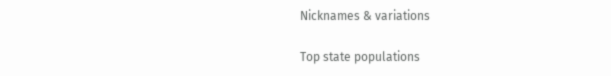Nicknames & variations

Top state populations